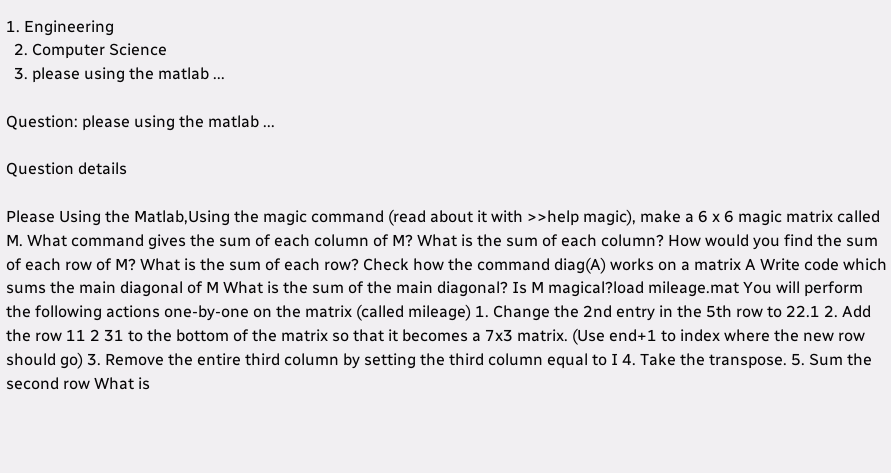1. Engineering
  2. Computer Science
  3. please using the matlab ...

Question: please using the matlab ...

Question details

Please Using the Matlab,Using the magic command (read about it with >>help magic), make a 6 x 6 magic matrix called M. What command gives the sum of each column of M? What is the sum of each column? How would you find the sum of each row of M? What is the sum of each row? Check how the command diag(A) works on a matrix A Write code which sums the main diagonal of M What is the sum of the main diagonal? Is M magical?load mileage.mat You will perform the following actions one-by-one on the matrix (called mileage) 1. Change the 2nd entry in the 5th row to 22.1 2. Add the row 11 2 31 to the bottom of the matrix so that it becomes a 7x3 matrix. (Use end+1 to index where the new row should go) 3. Remove the entire third column by setting the third column equal to I 4. Take the transpose. 5. Sum the second row What is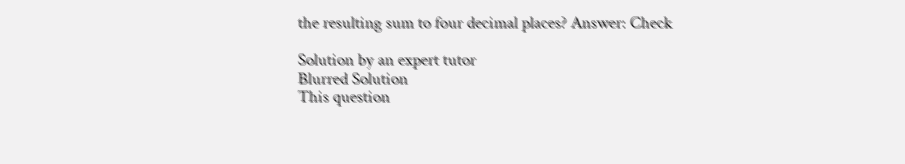the resulting sum to four decimal places? Answer: Check

Solution by an expert tutor
Blurred Solution
This question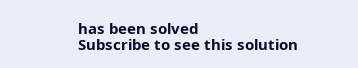has been solved
Subscribe to see this solution